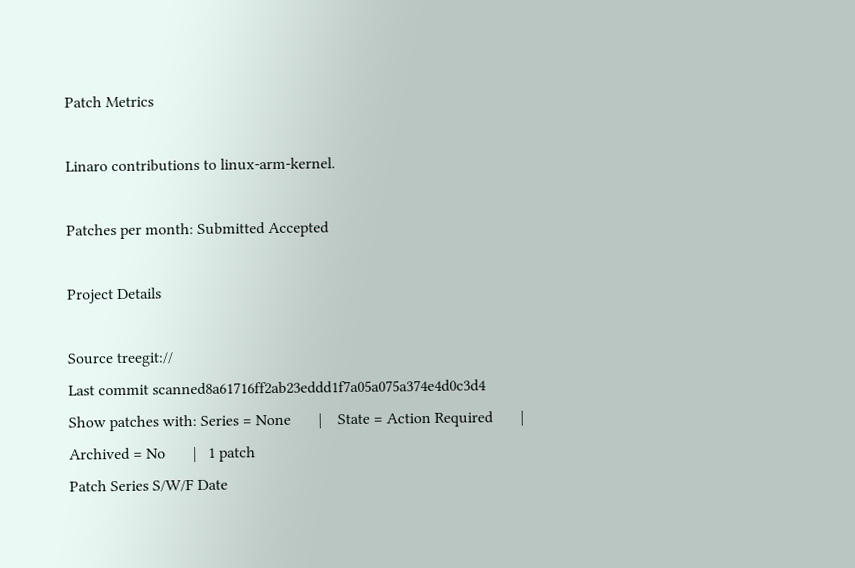Patch Metrics

Linaro contributions to linux-arm-kernel.

Patches per month: Submitted Accepted

Project Details

Source treegit://
Last commit scanned8a61716ff2ab23eddd1f7a05a075a374e4d0c3d4
Show patches with: Series = None       |    State = Action Required       |    Archived = No       |   1 patch
Patch Series S/W/F Date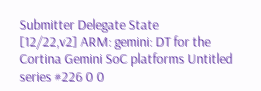Submitter Delegate State
[12/22,v2] ARM: gemini: DT for the Cortina Gemini SoC platforms Untitled series #226 0 0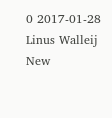0 2017-01-28 Linus Walleij New